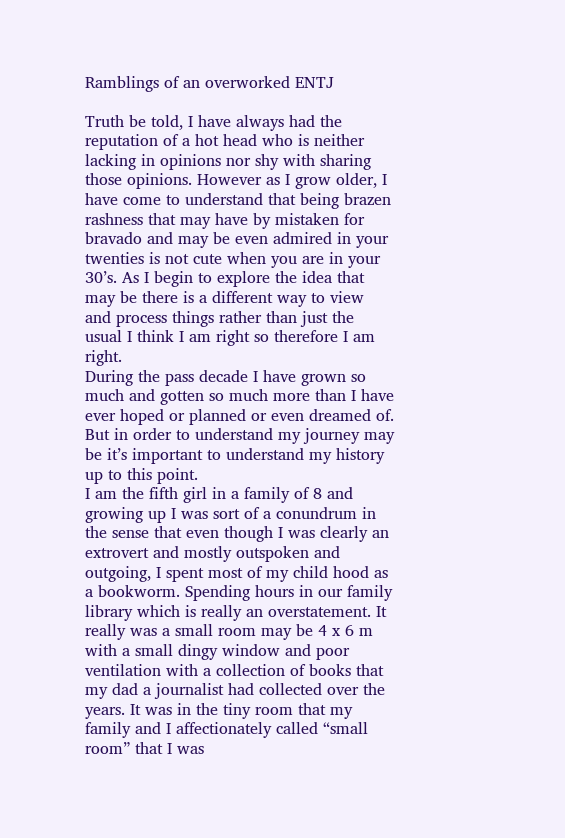Ramblings of an overworked ENTJ

Truth be told, I have always had the reputation of a hot head who is neither lacking in opinions nor shy with sharing those opinions. However as I grow older, I have come to understand that being brazen rashness that may have by mistaken for bravado and may be even admired in your twenties is not cute when you are in your 30’s. As I begin to explore the idea that may be there is a different way to view and process things rather than just the usual I think I am right so therefore I am right.
During the pass decade I have grown so much and gotten so much more than I have ever hoped or planned or even dreamed of. But in order to understand my journey may be it’s important to understand my history up to this point.
I am the fifth girl in a family of 8 and growing up I was sort of a conundrum in the sense that even though I was clearly an extrovert and mostly outspoken and outgoing, I spent most of my child hood as a bookworm. Spending hours in our family library which is really an overstatement. It really was a small room may be 4 x 6 m with a small dingy window and poor ventilation with a collection of books that my dad a journalist had collected over the years. It was in the tiny room that my family and I affectionately called “small room” that I was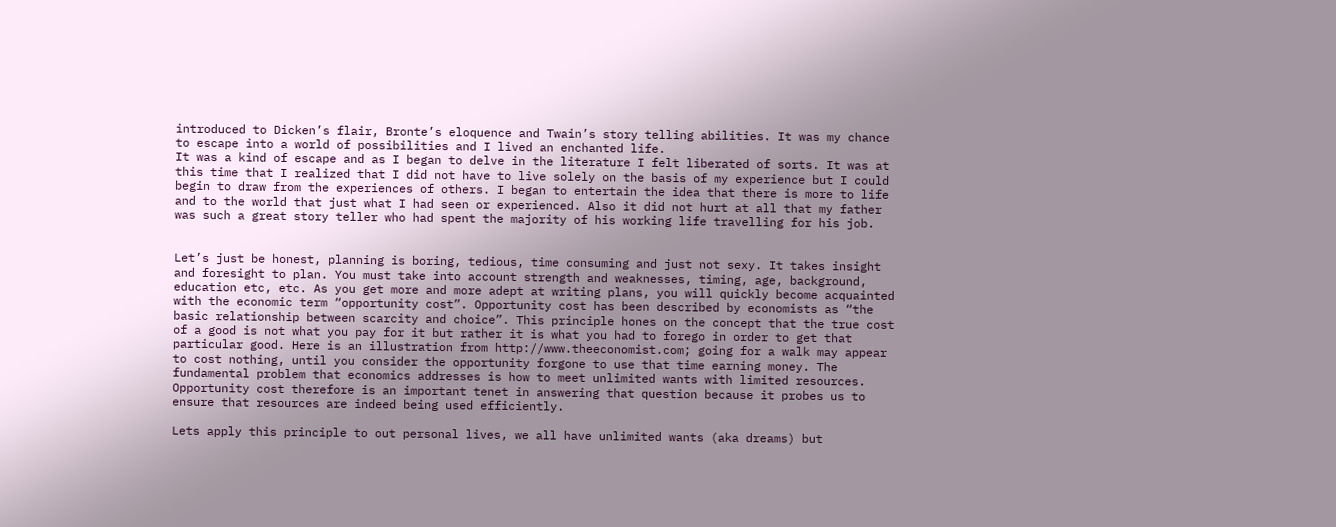introduced to Dicken’s flair, Bronte’s eloquence and Twain’s story telling abilities. It was my chance to escape into a world of possibilities and I lived an enchanted life.
It was a kind of escape and as I began to delve in the literature I felt liberated of sorts. It was at this time that I realized that I did not have to live solely on the basis of my experience but I could begin to draw from the experiences of others. I began to entertain the idea that there is more to life and to the world that just what I had seen or experienced. Also it did not hurt at all that my father was such a great story teller who had spent the majority of his working life travelling for his job.


Let’s just be honest, planning is boring, tedious, time consuming and just not sexy. It takes insight and foresight to plan. You must take into account strength and weaknesses, timing, age, background, education etc, etc. As you get more and more adept at writing plans, you will quickly become acquainted with the economic term “opportunity cost”. Opportunity cost has been described by economists as “the basic relationship between scarcity and choice”. This principle hones on the concept that the true cost of a good is not what you pay for it but rather it is what you had to forego in order to get that particular good. Here is an illustration from http://www.theeconomist.com; going for a walk may appear to cost nothing, until you consider the opportunity forgone to use that time earning money. The fundamental problem that economics addresses is how to meet unlimited wants with limited resources. Opportunity cost therefore is an important tenet in answering that question because it probes us to ensure that resources are indeed being used efficiently.

Lets apply this principle to out personal lives, we all have unlimited wants (aka dreams) but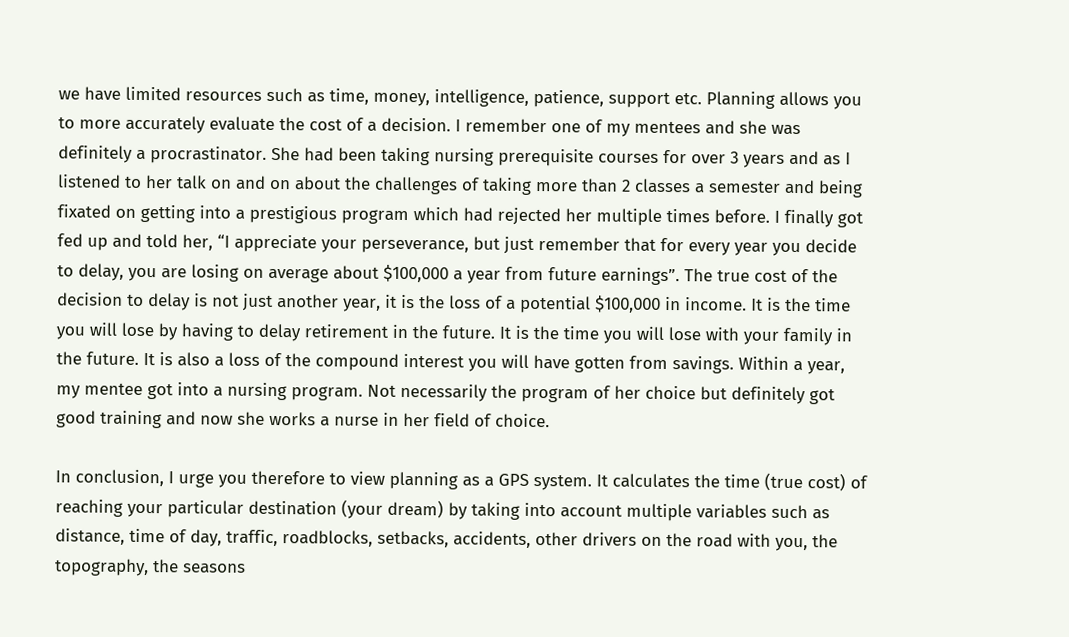we have limited resources such as time, money, intelligence, patience, support etc. Planning allows you to more accurately evaluate the cost of a decision. I remember one of my mentees and she was definitely a procrastinator. She had been taking nursing prerequisite courses for over 3 years and as I listened to her talk on and on about the challenges of taking more than 2 classes a semester and being fixated on getting into a prestigious program which had rejected her multiple times before. I finally got fed up and told her, “I appreciate your perseverance, but just remember that for every year you decide to delay, you are losing on average about $100,000 a year from future earnings”. The true cost of the decision to delay is not just another year, it is the loss of a potential $100,000 in income. It is the time you will lose by having to delay retirement in the future. It is the time you will lose with your family in the future. It is also a loss of the compound interest you will have gotten from savings. Within a year, my mentee got into a nursing program. Not necessarily the program of her choice but definitely got good training and now she works a nurse in her field of choice.

In conclusion, I urge you therefore to view planning as a GPS system. It calculates the time (true cost) of reaching your particular destination (your dream) by taking into account multiple variables such as distance, time of day, traffic, roadblocks, setbacks, accidents, other drivers on the road with you, the topography, the seasons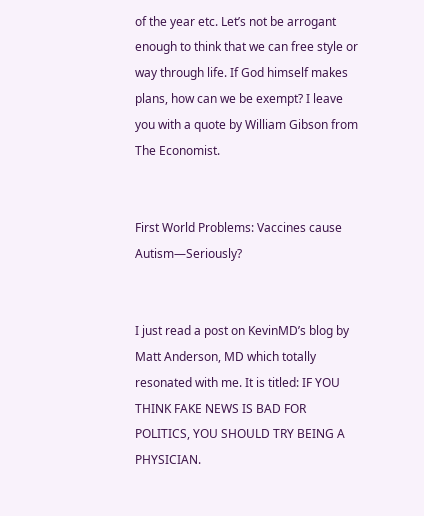of the year etc. Let’s not be arrogant enough to think that we can free style or way through life. If God himself makes plans, how can we be exempt? I leave you with a quote by William Gibson from The Economist.


First World Problems: Vaccines cause Autism—Seriously?


I just read a post on KevinMD’s blog by Matt Anderson, MD which totally resonated with me. It is titled: IF YOU THINK FAKE NEWS IS BAD FOR POLITICS, YOU SHOULD TRY BEING A PHYSICIAN.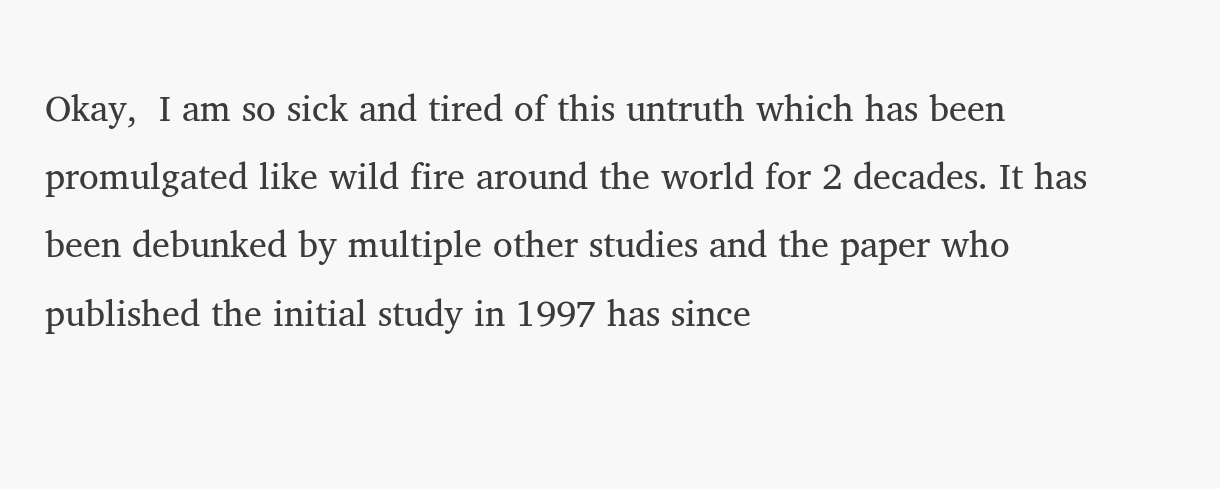Okay,  I am so sick and tired of this untruth which has been promulgated like wild fire around the world for 2 decades. It has been debunked by multiple other studies and the paper who published the initial study in 1997 has since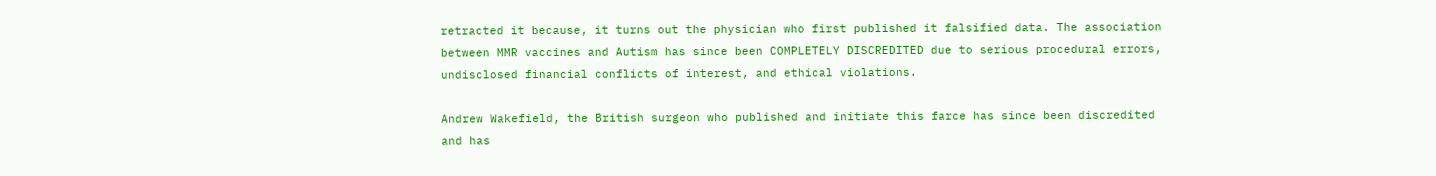retracted it because, it turns out the physician who first published it falsified data. The association between MMR vaccines and Autism has since been COMPLETELY DISCREDITED due to serious procedural errors, undisclosed financial conflicts of interest, and ethical violations.

Andrew Wakefield, the British surgeon who published and initiate this farce has since been discredited and has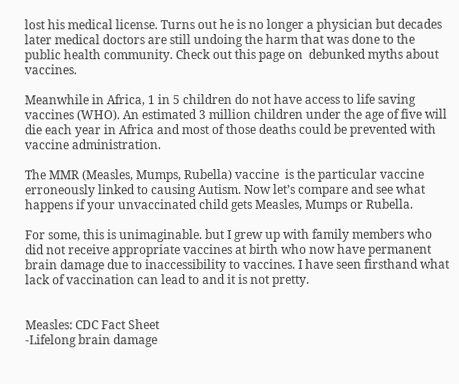lost his medical license. Turns out he is no longer a physician but decades later medical doctors are still undoing the harm that was done to the public health community. Check out this page on  debunked myths about vaccines.

Meanwhile in Africa, 1 in 5 children do not have access to life saving vaccines (WHO). An estimated 3 million children under the age of five will die each year in Africa and most of those deaths could be prevented with vaccine administration.

The MMR (Measles, Mumps, Rubella) vaccine  is the particular vaccine erroneously linked to causing Autism. Now let’s compare and see what happens if your unvaccinated child gets Measles, Mumps or Rubella.

For some, this is unimaginable. but I grew up with family members who did not receive appropriate vaccines at birth who now have permanent brain damage due to inaccessibility to vaccines. I have seen firsthand what lack of vaccination can lead to and it is not pretty.


Measles: CDC Fact Sheet
-Lifelong brain damage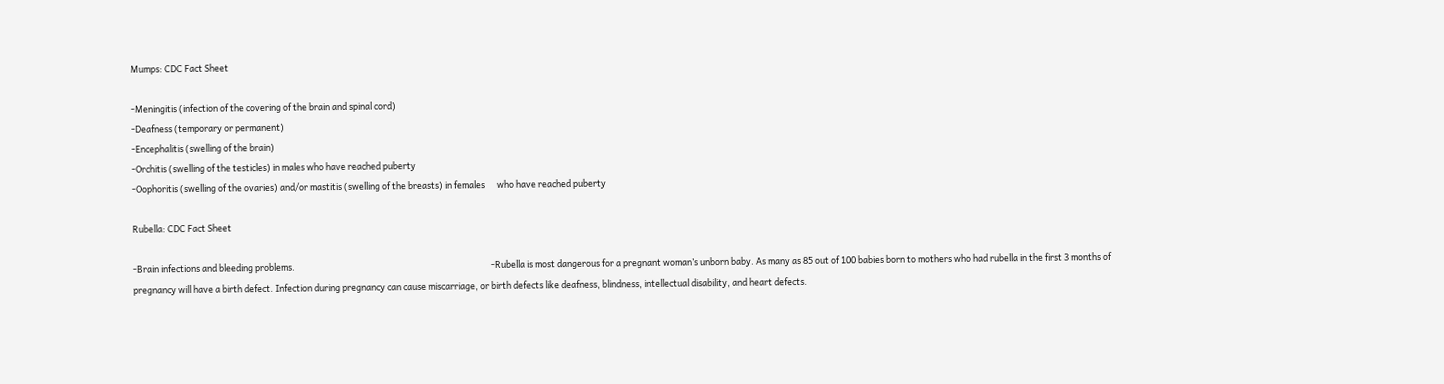Mumps: CDC Fact Sheet

-Meningitis (infection of the covering of the brain and spinal cord)
-Deafness (temporary or permanent)
-Encephalitis (swelling of the brain)
-Orchitis (swelling of the testicles) in males who have reached puberty
-Oophoritis (swelling of the ovaries) and/or mastitis (swelling of the breasts) in females      who have reached puberty

Rubella: CDC Fact Sheet

-Brain infections and bleeding problems.                                                                                                  -Rubella is most dangerous for a pregnant woman’s unborn baby. As many as 85 out of 100 babies born to mothers who had rubella in the first 3 months of pregnancy will have a birth defect. Infection during pregnancy can cause miscarriage, or birth defects like deafness, blindness, intellectual disability, and heart defects.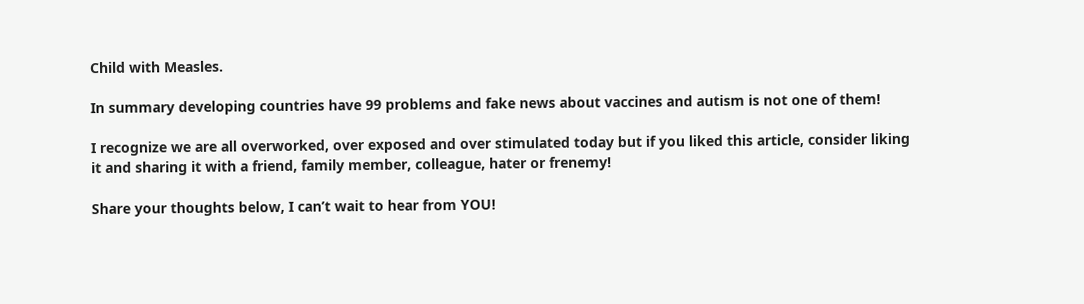Child with Measles.

In summary developing countries have 99 problems and fake news about vaccines and autism is not one of them!

I recognize we are all overworked, over exposed and over stimulated today but if you liked this article, consider liking it and sharing it with a friend, family member, colleague, hater or frenemy!

Share your thoughts below, I can’t wait to hear from YOU!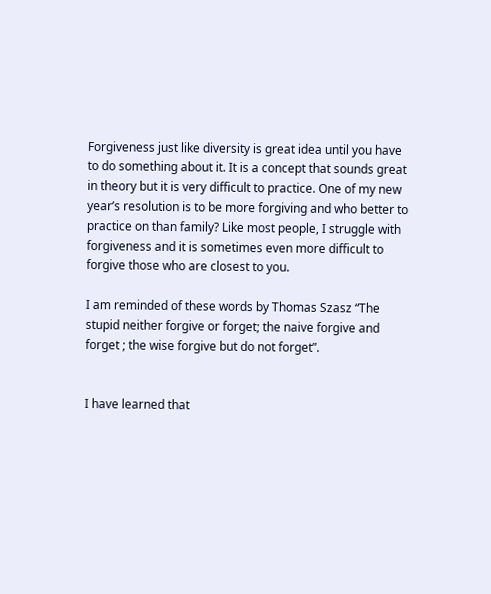Forgiveness just like diversity is great idea until you have to do something about it. It is a concept that sounds great in theory but it is very difficult to practice. One of my new year’s resolution is to be more forgiving and who better to practice on than family? Like most people, I struggle with forgiveness and it is sometimes even more difficult to forgive those who are closest to you.

I am reminded of these words by Thomas Szasz “The stupid neither forgive or forget; the naive forgive and forget ; the wise forgive but do not forget”.


I have learned that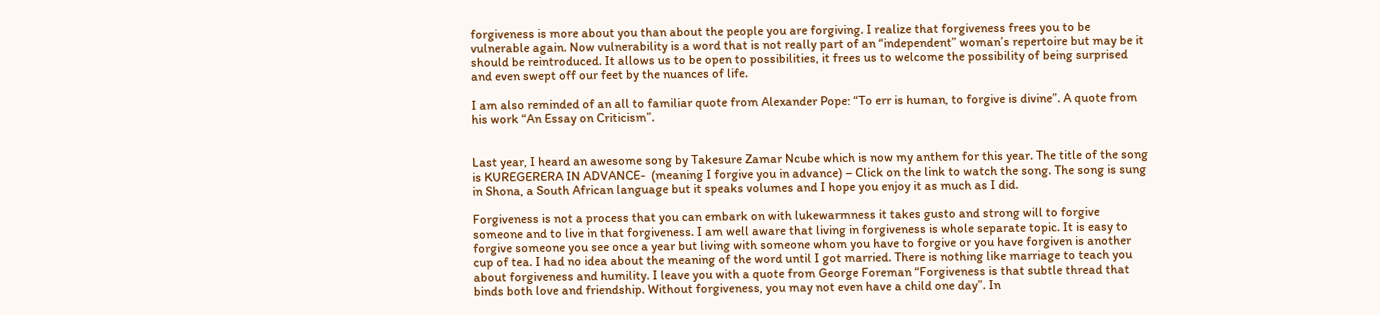forgiveness is more about you than about the people you are forgiving. I realize that forgiveness frees you to be vulnerable again. Now vulnerability is a word that is not really part of an “independent” woman’s repertoire but may be it should be reintroduced. It allows us to be open to possibilities, it frees us to welcome the possibility of being surprised and even swept off our feet by the nuances of life.

I am also reminded of an all to familiar quote from Alexander Pope: “To err is human, to forgive is divine”. A quote from his work “An Essay on Criticism”.


Last year, I heard an awesome song by Takesure Zamar Ncube which is now my anthem for this year. The title of the song is KUREGERERA IN ADVANCE-  (meaning I forgive you in advance) – Click on the link to watch the song. The song is sung in Shona, a South African language but it speaks volumes and I hope you enjoy it as much as I did.

Forgiveness is not a process that you can embark on with lukewarmness it takes gusto and strong will to forgive someone and to live in that forgiveness. I am well aware that living in forgiveness is whole separate topic. It is easy to forgive someone you see once a year but living with someone whom you have to forgive or you have forgiven is another cup of tea. I had no idea about the meaning of the word until I got married. There is nothing like marriage to teach you about forgiveness and humility. I leave you with a quote from George Foreman “Forgiveness is that subtle thread that binds both love and friendship. Without forgiveness, you may not even have a child one day”. In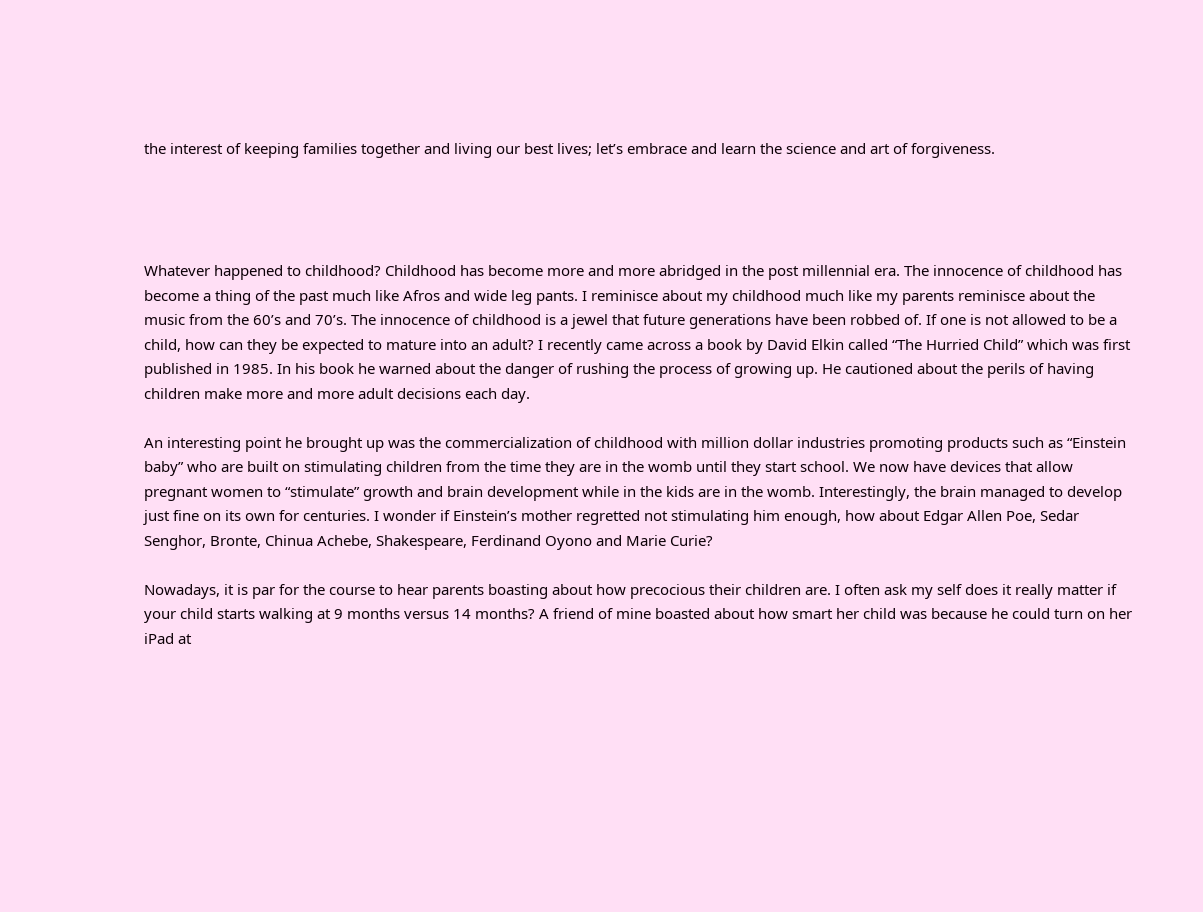the interest of keeping families together and living our best lives; let’s embrace and learn the science and art of forgiveness.




Whatever happened to childhood? Childhood has become more and more abridged in the post millennial era. The innocence of childhood has become a thing of the past much like Afros and wide leg pants. I reminisce about my childhood much like my parents reminisce about the music from the 60’s and 70’s. The innocence of childhood is a jewel that future generations have been robbed of. If one is not allowed to be a child, how can they be expected to mature into an adult? I recently came across a book by David Elkin called “The Hurried Child” which was first published in 1985. In his book he warned about the danger of rushing the process of growing up. He cautioned about the perils of having children make more and more adult decisions each day.

An interesting point he brought up was the commercialization of childhood with million dollar industries promoting products such as “Einstein baby” who are built on stimulating children from the time they are in the womb until they start school. We now have devices that allow pregnant women to “stimulate” growth and brain development while in the kids are in the womb. Interestingly, the brain managed to develop just fine on its own for centuries. I wonder if Einstein’s mother regretted not stimulating him enough, how about Edgar Allen Poe, Sedar Senghor, Bronte, Chinua Achebe, Shakespeare, Ferdinand Oyono and Marie Curie?

Nowadays, it is par for the course to hear parents boasting about how precocious their children are. I often ask my self does it really matter if your child starts walking at 9 months versus 14 months? A friend of mine boasted about how smart her child was because he could turn on her iPad at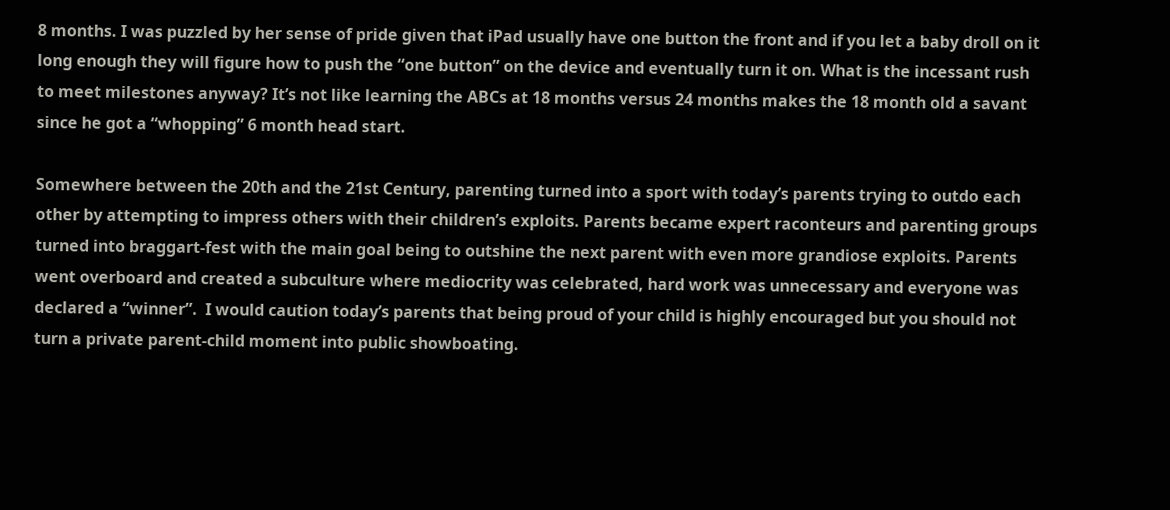8 months. I was puzzled by her sense of pride given that iPad usually have one button the front and if you let a baby droll on it long enough they will figure how to push the “one button” on the device and eventually turn it on. What is the incessant rush to meet milestones anyway? It’s not like learning the ABCs at 18 months versus 24 months makes the 18 month old a savant since he got a “whopping” 6 month head start.

Somewhere between the 20th and the 21st Century, parenting turned into a sport with today’s parents trying to outdo each other by attempting to impress others with their children’s exploits. Parents became expert raconteurs and parenting groups turned into braggart-fest with the main goal being to outshine the next parent with even more grandiose exploits. Parents went overboard and created a subculture where mediocrity was celebrated, hard work was unnecessary and everyone was declared a “winner”.  I would caution today’s parents that being proud of your child is highly encouraged but you should not turn a private parent-child moment into public showboating.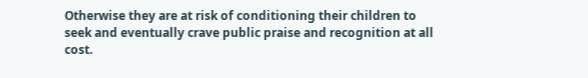Otherwise they are at risk of conditioning their children to seek and eventually crave public praise and recognition at all cost.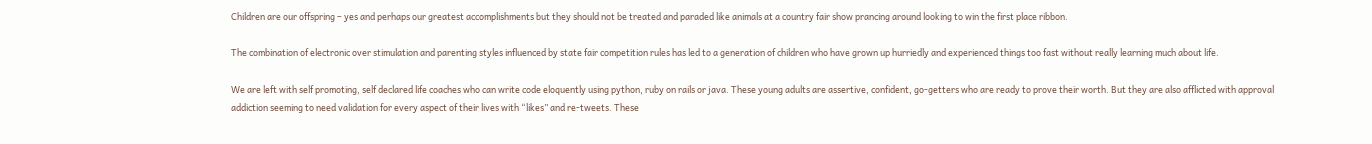Children are our offspring – yes and perhaps our greatest accomplishments but they should not be treated and paraded like animals at a country fair show prancing around looking to win the first place ribbon.

The combination of electronic over stimulation and parenting styles influenced by state fair competition rules has led to a generation of children who have grown up hurriedly and experienced things too fast without really learning much about life.

We are left with self promoting, self declared life coaches who can write code eloquently using python, ruby on rails or java. These young adults are assertive, confident, go-getters who are ready to prove their worth. But they are also afflicted with approval addiction seeming to need validation for every aspect of their lives with “likes” and re-tweets. These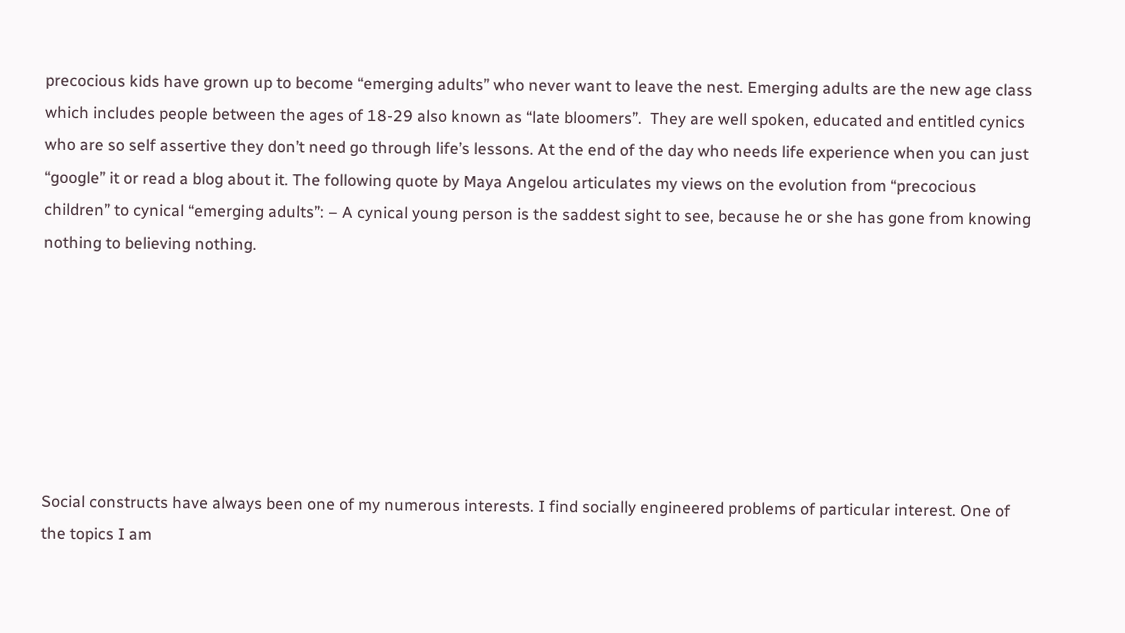precocious kids have grown up to become “emerging adults” who never want to leave the nest. Emerging adults are the new age class which includes people between the ages of 18-29 also known as “late bloomers”.  They are well spoken, educated and entitled cynics who are so self assertive they don’t need go through life’s lessons. At the end of the day who needs life experience when you can just “google” it or read a blog about it. The following quote by Maya Angelou articulates my views on the evolution from “precocious children” to cynical “emerging adults”: – A cynical young person is the saddest sight to see, because he or she has gone from knowing nothing to believing nothing.







Social constructs have always been one of my numerous interests. I find socially engineered problems of particular interest. One of the topics I am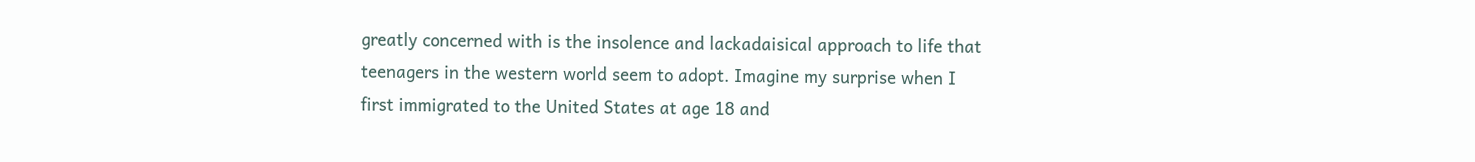greatly concerned with is the insolence and lackadaisical approach to life that teenagers in the western world seem to adopt. Imagine my surprise when I first immigrated to the United States at age 18 and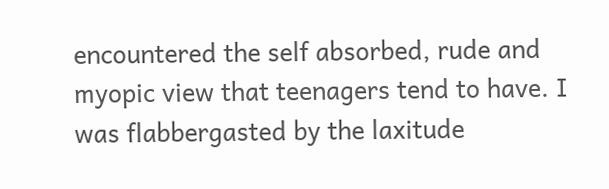encountered the self absorbed, rude and myopic view that teenagers tend to have. I was flabbergasted by the laxitude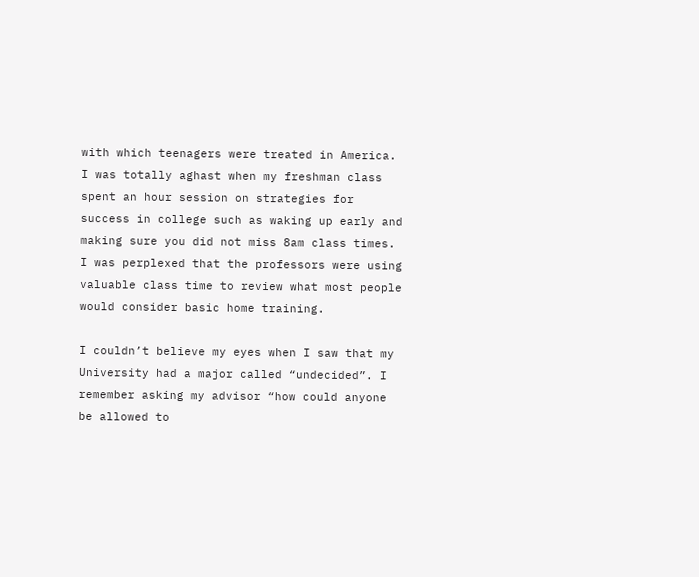with which teenagers were treated in America. I was totally aghast when my freshman class spent an hour session on strategies for success in college such as waking up early and making sure you did not miss 8am class times. I was perplexed that the professors were using valuable class time to review what most people would consider basic home training.

I couldn’t believe my eyes when I saw that my University had a major called “undecided”. I remember asking my advisor “how could anyone be allowed to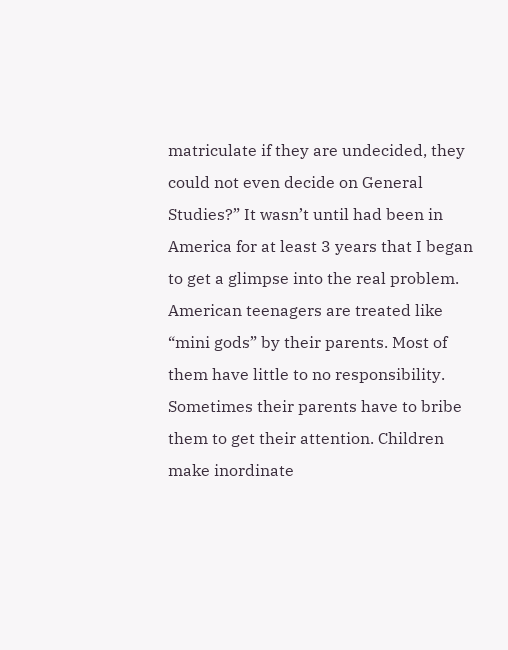matriculate if they are undecided, they could not even decide on General Studies?” It wasn’t until had been in America for at least 3 years that I began to get a glimpse into the real problem. American teenagers are treated like “mini gods” by their parents. Most of them have little to no responsibility. Sometimes their parents have to bribe them to get their attention. Children make inordinate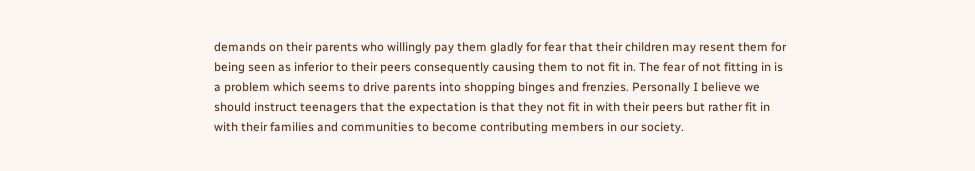demands on their parents who willingly pay them gladly for fear that their children may resent them for being seen as inferior to their peers consequently causing them to not fit in. The fear of not fitting in is a problem which seems to drive parents into shopping binges and frenzies. Personally I believe we should instruct teenagers that the expectation is that they not fit in with their peers but rather fit in with their families and communities to become contributing members in our society.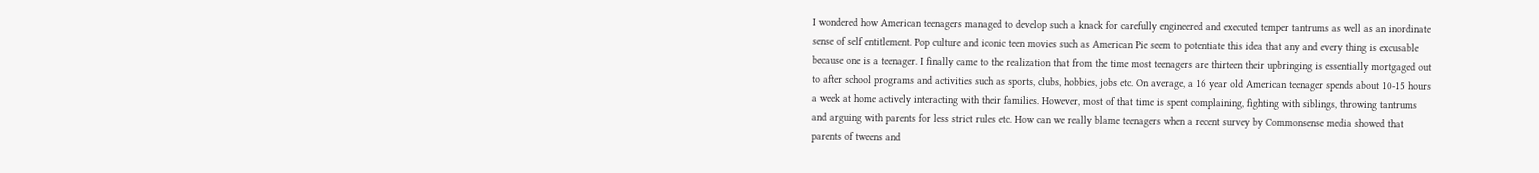I wondered how American teenagers managed to develop such a knack for carefully engineered and executed temper tantrums as well as an inordinate sense of self entitlement. Pop culture and iconic teen movies such as American Pie seem to potentiate this idea that any and every thing is excusable because one is a teenager. I finally came to the realization that from the time most teenagers are thirteen their upbringing is essentially mortgaged out to after school programs and activities such as sports, clubs, hobbies, jobs etc. On average, a 16 year old American teenager spends about 10-15 hours a week at home actively interacting with their families. However, most of that time is spent complaining, fighting with siblings, throwing tantrums and arguing with parents for less strict rules etc. How can we really blame teenagers when a recent survey by Commonsense media showed that parents of tweens and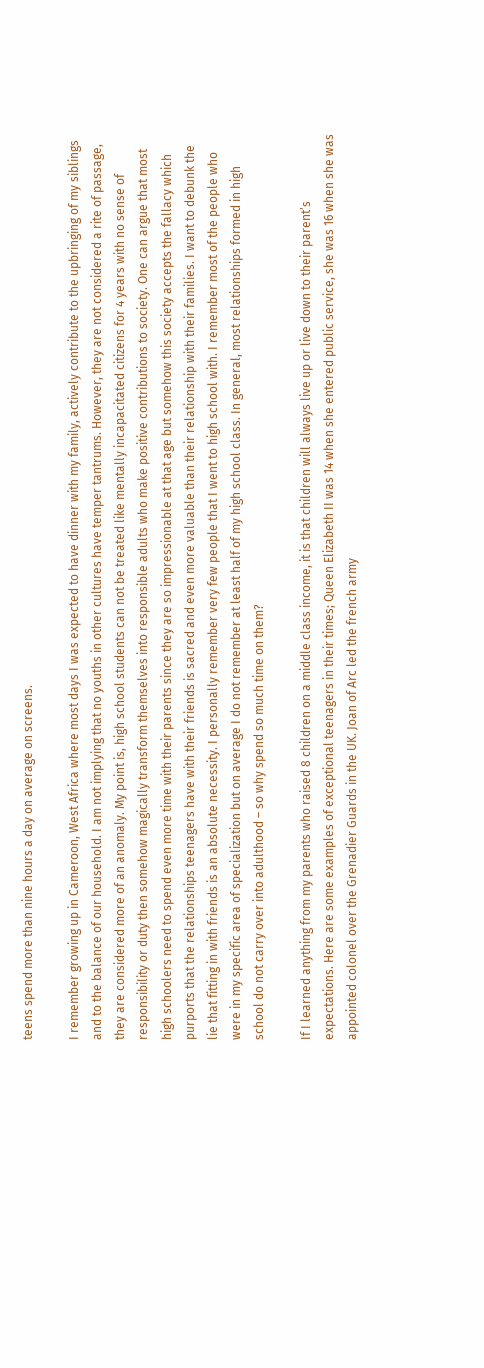teens spend more than nine hours a day on average on screens.

I remember growing up in Cameroon, West Africa where most days I was expected to have dinner with my family, actively contribute to the upbringing of my siblings and to the balance of our household. I am not implying that no youths in other cultures have temper tantrums. However, they are not considered a rite of passage, they are considered more of an anomaly. My point is, high school students can not be treated like mentally incapacitated citizens for 4 years with no sense of responsibility or duty then somehow magically transform themselves into responsible adults who make positive contributions to society. One can argue that most high schoolers need to spend even more time with their parents since they are so impressionable at that age but somehow this society accepts the fallacy which purports that the relationships teenagers have with their friends is sacred and even more valuable than their relationship with their families. I want to debunk the lie that fitting in with friends is an absolute necessity. I personally remember very few people that I went to high school with. I remember most of the people who were in my specific area of specialization but on average I do not remember at least half of my high school class. In general, most relationships formed in high school do not carry over into adulthood – so why spend so much time on them?

If I learned anything from my parents who raised 8 children on a middle class income, it is that children will always live up or live down to their parent’s expectations. Here are some examples of exceptional teenagers in their times; Queen Elizabeth II was 14 when she entered public service, she was 16 when she was appointed colonel over the Grenadier Guards in the UK. Joan of Arc led the french army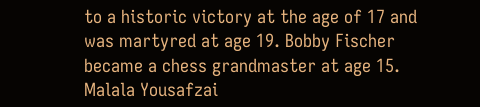to a historic victory at the age of 17 and was martyred at age 19. Bobby Fischer became a chess grandmaster at age 15. Malala Yousafzai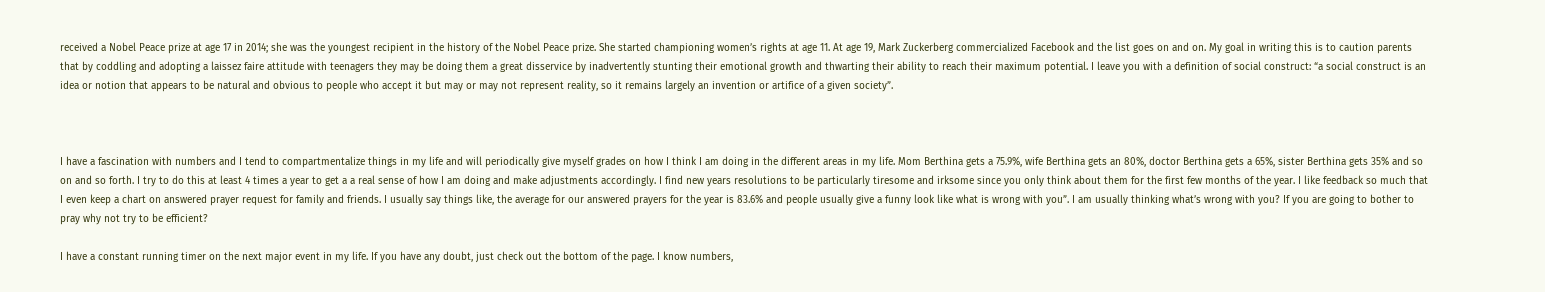received a Nobel Peace prize at age 17 in 2014; she was the youngest recipient in the history of the Nobel Peace prize. She started championing women’s rights at age 11. At age 19, Mark Zuckerberg commercialized Facebook and the list goes on and on. My goal in writing this is to caution parents that by coddling and adopting a laissez faire attitude with teenagers they may be doing them a great disservice by inadvertently stunting their emotional growth and thwarting their ability to reach their maximum potential. I leave you with a definition of social construct: “a social construct is an idea or notion that appears to be natural and obvious to people who accept it but may or may not represent reality, so it remains largely an invention or artifice of a given society”.



I have a fascination with numbers and I tend to compartmentalize things in my life and will periodically give myself grades on how I think I am doing in the different areas in my life. Mom Berthina gets a 75.9%, wife Berthina gets an 80%, doctor Berthina gets a 65%, sister Berthina gets 35% and so on and so forth. I try to do this at least 4 times a year to get a a real sense of how I am doing and make adjustments accordingly. I find new years resolutions to be particularly tiresome and irksome since you only think about them for the first few months of the year. I like feedback so much that I even keep a chart on answered prayer request for family and friends. I usually say things like, the average for our answered prayers for the year is 83.6% and people usually give a funny look like what is wrong with you”. I am usually thinking what’s wrong with you? If you are going to bother to pray why not try to be efficient?

I have a constant running timer on the next major event in my life. If you have any doubt, just check out the bottom of the page. I know numbers,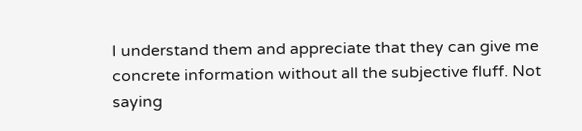I understand them and appreciate that they can give me concrete information without all the subjective fluff. Not saying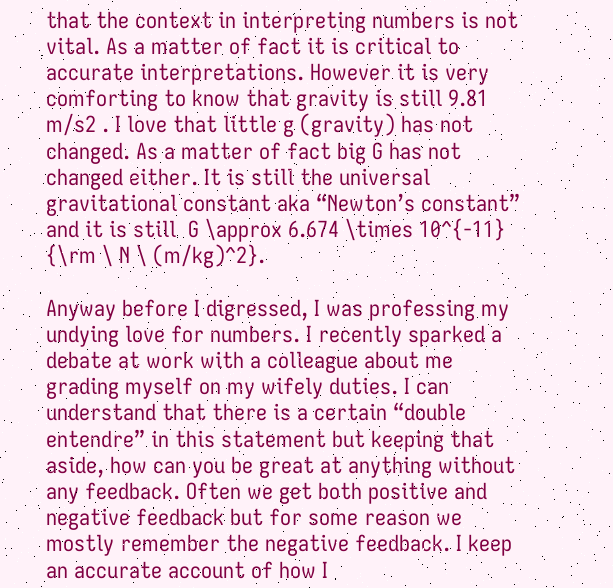that the context in interpreting numbers is not vital. As a matter of fact it is critical to accurate interpretations. However it is very comforting to know that gravity is still 9.81 m/s2 . I love that little g (gravity) has not changed. As a matter of fact big G has not changed either. It is still the universal gravitational constant aka “Newton’s constant” and it is still  G \approx 6.674 \times 10^{-11} {\rm \ N \ (m/kg)^2}.

Anyway before I digressed, I was professing my undying love for numbers. I recently sparked a debate at work with a colleague about me grading myself on my wifely duties. I can understand that there is a certain “double entendre” in this statement but keeping that aside, how can you be great at anything without any feedback. Often we get both positive and negative feedback but for some reason we mostly remember the negative feedback. I keep an accurate account of how I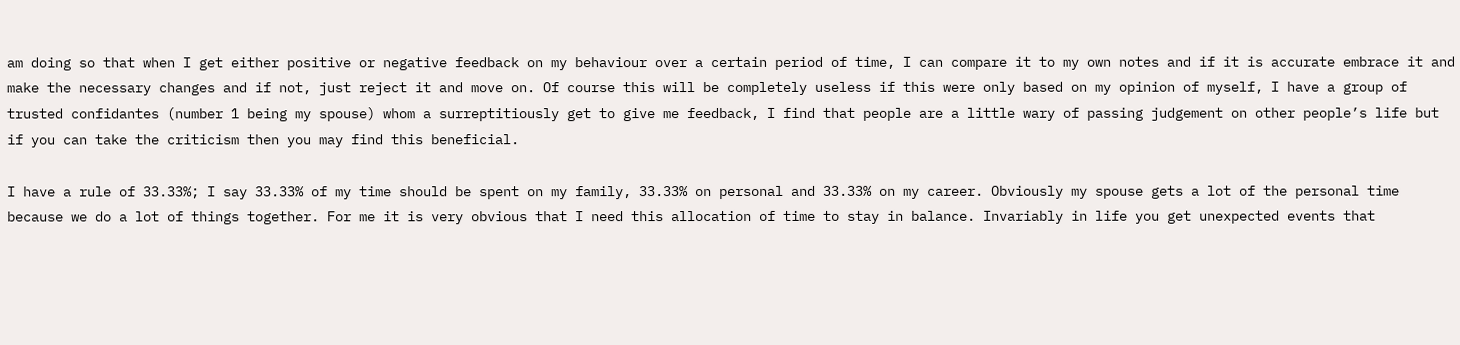am doing so that when I get either positive or negative feedback on my behaviour over a certain period of time, I can compare it to my own notes and if it is accurate embrace it and make the necessary changes and if not, just reject it and move on. Of course this will be completely useless if this were only based on my opinion of myself, I have a group of trusted confidantes (number 1 being my spouse) whom a surreptitiously get to give me feedback, I find that people are a little wary of passing judgement on other people’s life but if you can take the criticism then you may find this beneficial.

I have a rule of 33.33%; I say 33.33% of my time should be spent on my family, 33.33% on personal and 33.33% on my career. Obviously my spouse gets a lot of the personal time because we do a lot of things together. For me it is very obvious that I need this allocation of time to stay in balance. Invariably in life you get unexpected events that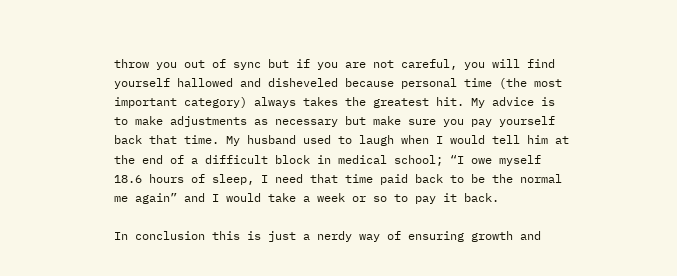throw you out of sync but if you are not careful, you will find yourself hallowed and disheveled because personal time (the most important category) always takes the greatest hit. My advice is to make adjustments as necessary but make sure you pay yourself back that time. My husband used to laugh when I would tell him at the end of a difficult block in medical school; “I owe myself 18.6 hours of sleep, I need that time paid back to be the normal me again” and I would take a week or so to pay it back.

In conclusion this is just a nerdy way of ensuring growth and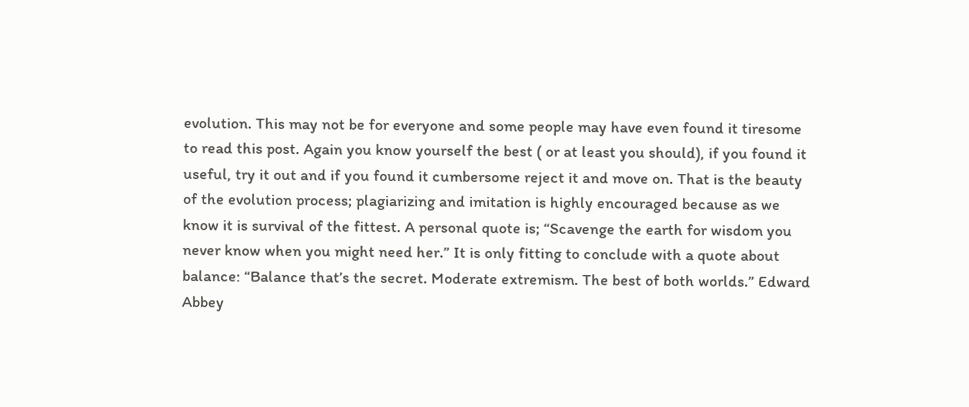evolution. This may not be for everyone and some people may have even found it tiresome to read this post. Again you know yourself the best ( or at least you should), if you found it useful, try it out and if you found it cumbersome reject it and move on. That is the beauty of the evolution process; plagiarizing and imitation is highly encouraged because as we know it is survival of the fittest. A personal quote is; “Scavenge the earth for wisdom you never know when you might need her.” It is only fitting to conclude with a quote about balance: “Balance that’s the secret. Moderate extremism. The best of both worlds.” Edward Abbey